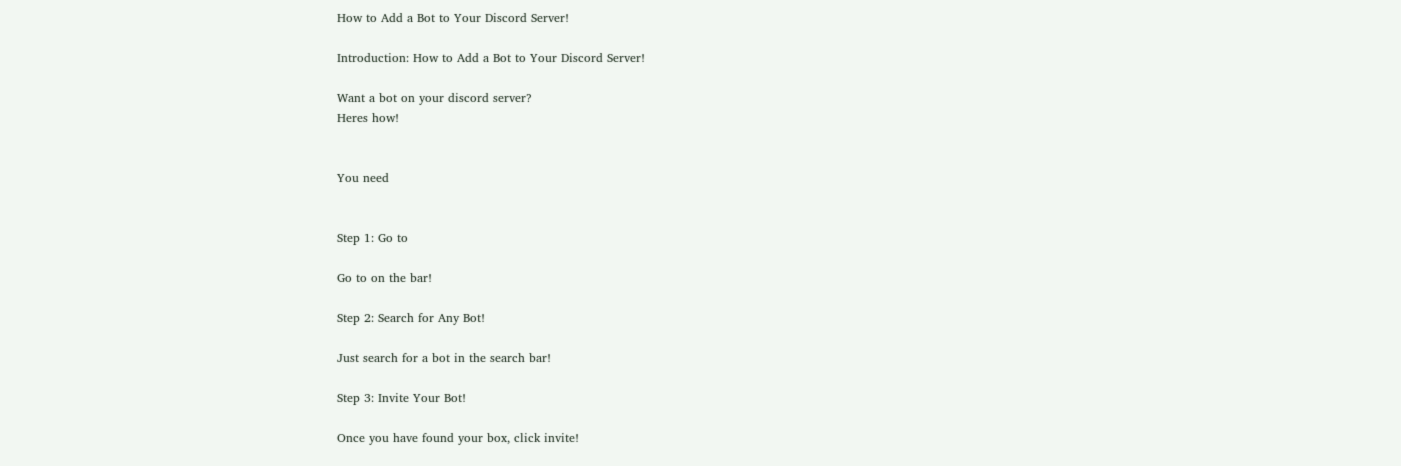How to Add a Bot to Your Discord Server!

Introduction: How to Add a Bot to Your Discord Server!

Want a bot on your discord server?
Heres how!


You need


Step 1: Go to

Go to on the bar!

Step 2: Search for Any Bot!

Just search for a bot in the search bar!

Step 3: Invite Your Bot!

Once you have found your box, click invite!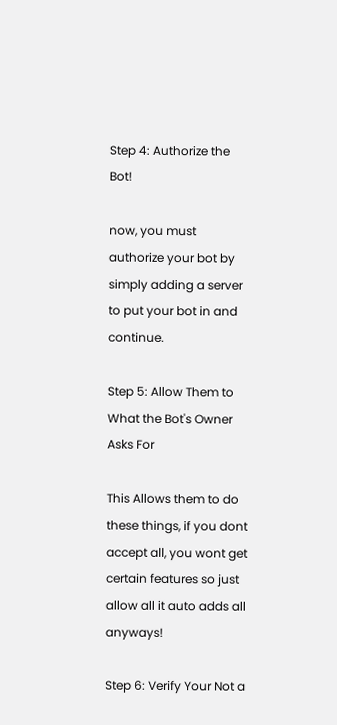Step 4: Authorize the Bot!

now, you must authorize your bot by simply adding a server to put your bot in and continue.

Step 5: Allow Them to What the Bot's Owner Asks For

This Allows them to do these things, if you dont accept all, you wont get certain features so just allow all it auto adds all anyways!

Step 6: Verify Your Not a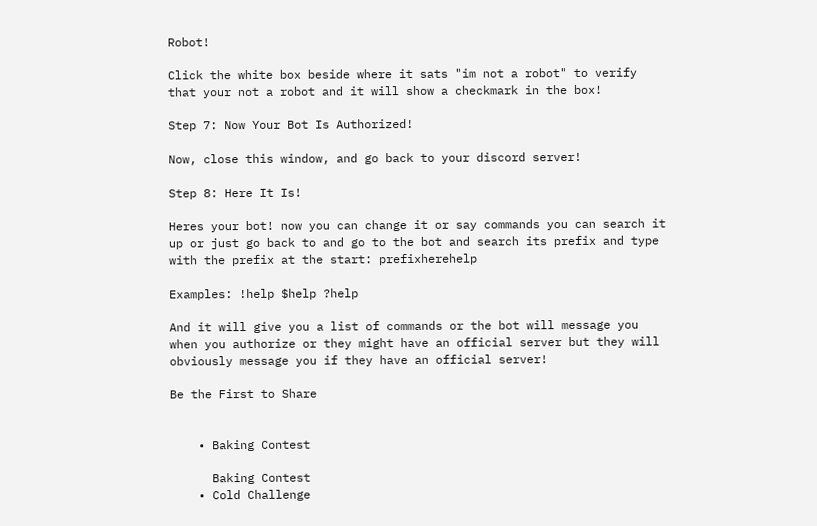Robot!

Click the white box beside where it sats "im not a robot" to verify that your not a robot and it will show a checkmark in the box!

Step 7: Now Your Bot Is Authorized!

Now, close this window, and go back to your discord server!

Step 8: Here It Is!

Heres your bot! now you can change it or say commands you can search it up or just go back to and go to the bot and search its prefix and type with the prefix at the start: prefixherehelp

Examples: !help $help ?help

And it will give you a list of commands or the bot will message you when you authorize or they might have an official server but they will obviously message you if they have an official server!

Be the First to Share


    • Baking Contest

      Baking Contest
    • Cold Challenge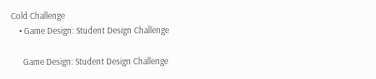Cold Challenge
    • Game Design: Student Design Challenge

      Game Design: Student Design Challenge